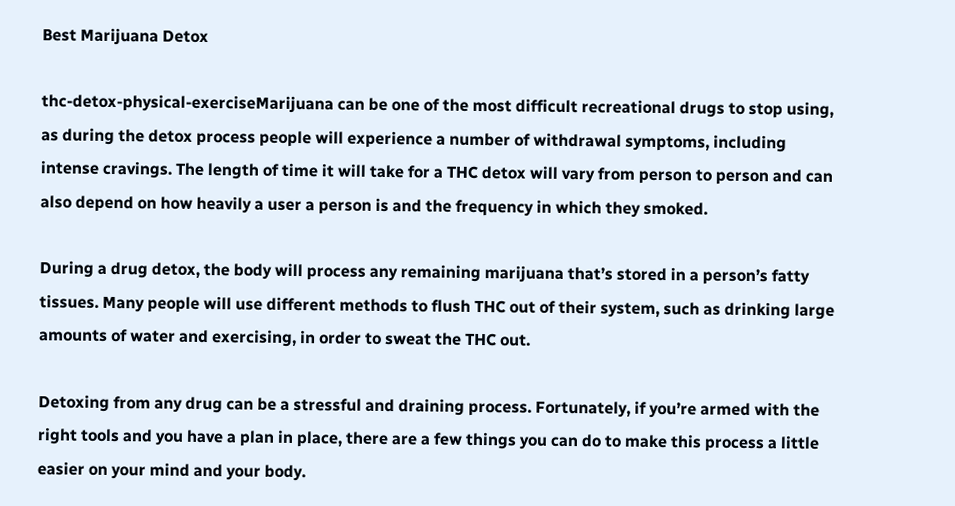Best Marijuana Detox

thc-detox-physical-exerciseMarijuana can be one of the most difficult recreational drugs to stop using, as during the detox process people will experience a number of withdrawal symptoms, including intense cravings. The length of time it will take for a THC detox will vary from person to person and can also depend on how heavily a user a person is and the frequency in which they smoked.

During a drug detox, the body will process any remaining marijuana that’s stored in a person’s fatty tissues. Many people will use different methods to flush THC out of their system, such as drinking large amounts of water and exercising, in order to sweat the THC out.

Detoxing from any drug can be a stressful and draining process. Fortunately, if you’re armed with the right tools and you have a plan in place, there are a few things you can do to make this process a little easier on your mind and your body.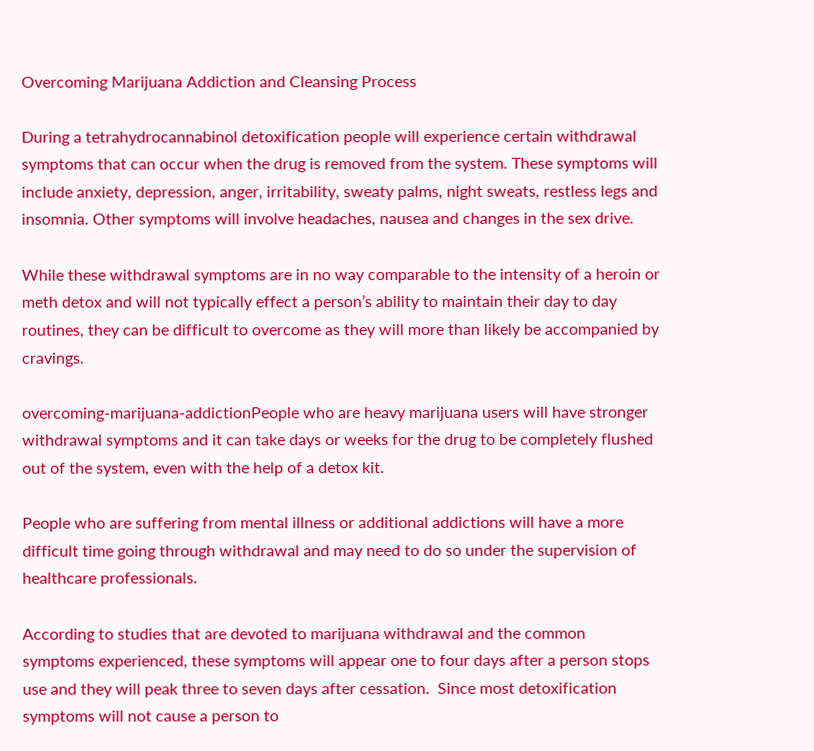Overcoming Marijuana Addiction and Cleansing Process

During a tetrahydrocannabinol detoxification people will experience certain withdrawal symptoms that can occur when the drug is removed from the system. These symptoms will include anxiety, depression, anger, irritability, sweaty palms, night sweats, restless legs and insomnia. Other symptoms will involve headaches, nausea and changes in the sex drive.

While these withdrawal symptoms are in no way comparable to the intensity of a heroin or meth detox and will not typically effect a person’s ability to maintain their day to day routines, they can be difficult to overcome as they will more than likely be accompanied by cravings.

overcoming-marijuana-addictionPeople who are heavy marijuana users will have stronger withdrawal symptoms and it can take days or weeks for the drug to be completely flushed out of the system, even with the help of a detox kit.

People who are suffering from mental illness or additional addictions will have a more difficult time going through withdrawal and may need to do so under the supervision of healthcare professionals.

According to studies that are devoted to marijuana withdrawal and the common symptoms experienced, these symptoms will appear one to four days after a person stops use and they will peak three to seven days after cessation.  Since most detoxification symptoms will not cause a person to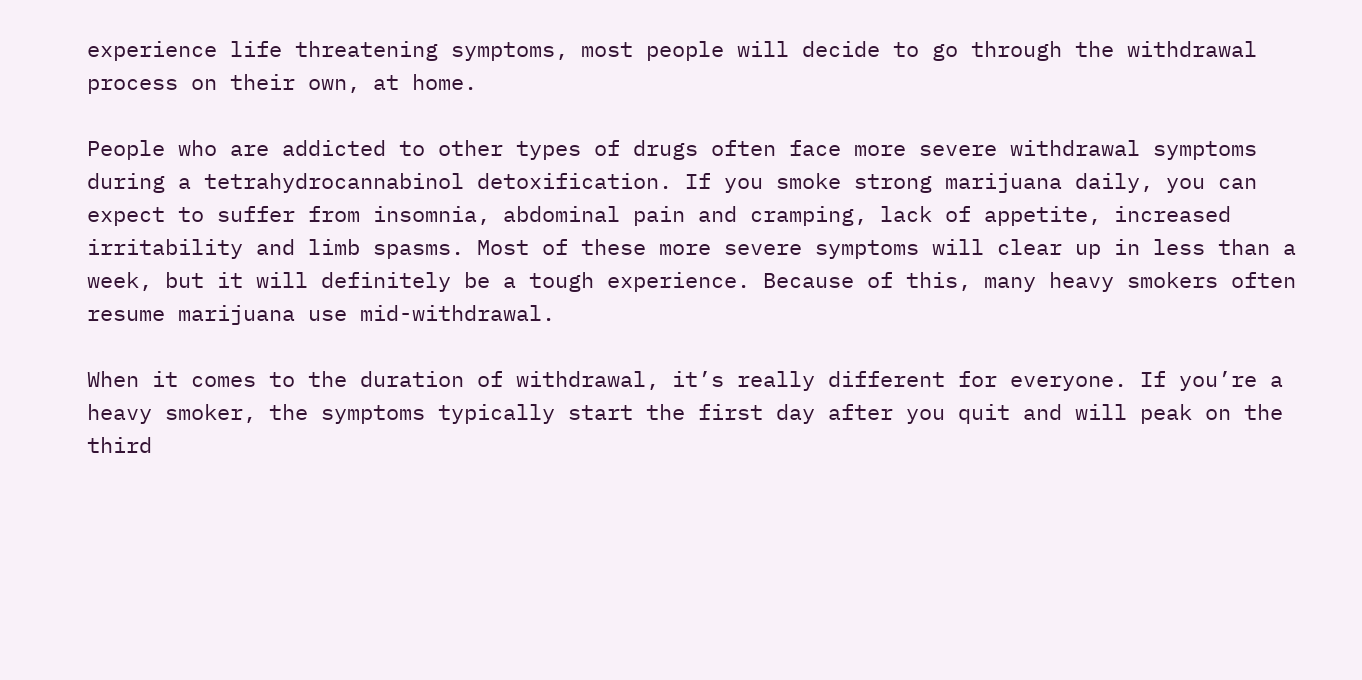experience life threatening symptoms, most people will decide to go through the withdrawal process on their own, at home.

People who are addicted to other types of drugs often face more severe withdrawal symptoms during a tetrahydrocannabinol detoxification. If you smoke strong marijuana daily, you can expect to suffer from insomnia, abdominal pain and cramping, lack of appetite, increased irritability and limb spasms. Most of these more severe symptoms will clear up in less than a week, but it will definitely be a tough experience. Because of this, many heavy smokers often resume marijuana use mid-withdrawal.

When it comes to the duration of withdrawal, it’s really different for everyone. If you’re a heavy smoker, the symptoms typically start the first day after you quit and will peak on the third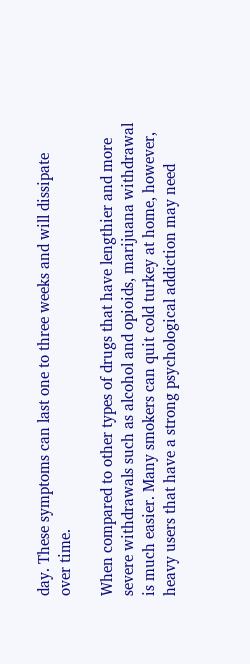day. These symptoms can last one to three weeks and will dissipate over time.

When compared to other types of drugs that have lengthier and more severe withdrawals such as alcohol and opioids, marijuana withdrawal is much easier. Many smokers can quit cold turkey at home, however, heavy users that have a strong psychological addiction may need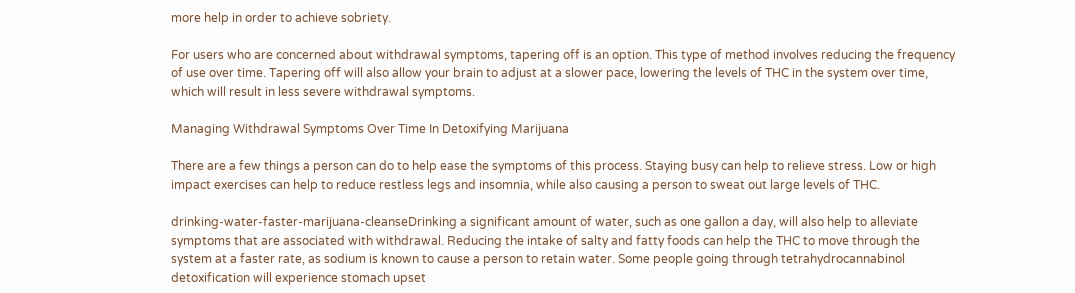more help in order to achieve sobriety.

For users who are concerned about withdrawal symptoms, tapering off is an option. This type of method involves reducing the frequency of use over time. Tapering off will also allow your brain to adjust at a slower pace, lowering the levels of THC in the system over time, which will result in less severe withdrawal symptoms.

Managing Withdrawal Symptoms Over Time In Detoxifying Marijuana

There are a few things a person can do to help ease the symptoms of this process. Staying busy can help to relieve stress. Low or high impact exercises can help to reduce restless legs and insomnia, while also causing a person to sweat out large levels of THC.

drinking-water-faster-marijuana-cleanseDrinking a significant amount of water, such as one gallon a day, will also help to alleviate symptoms that are associated with withdrawal. Reducing the intake of salty and fatty foods can help the THC to move through the system at a faster rate, as sodium is known to cause a person to retain water. Some people going through tetrahydrocannabinol detoxification will experience stomach upset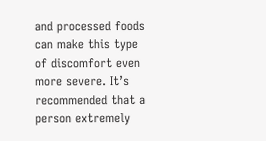and processed foods can make this type of discomfort even more severe. It’s recommended that a person extremely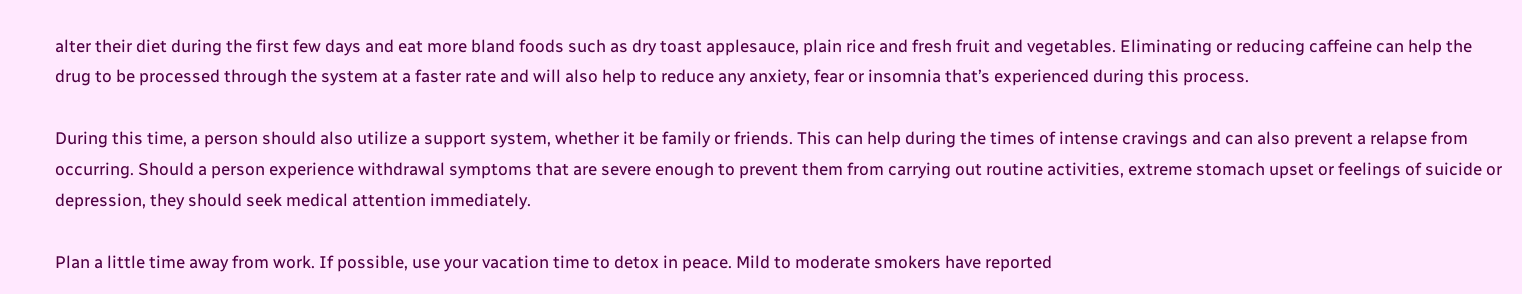alter their diet during the first few days and eat more bland foods such as dry toast applesauce, plain rice and fresh fruit and vegetables. Eliminating or reducing caffeine can help the drug to be processed through the system at a faster rate and will also help to reduce any anxiety, fear or insomnia that’s experienced during this process.

During this time, a person should also utilize a support system, whether it be family or friends. This can help during the times of intense cravings and can also prevent a relapse from occurring. Should a person experience withdrawal symptoms that are severe enough to prevent them from carrying out routine activities, extreme stomach upset or feelings of suicide or depression, they should seek medical attention immediately.

Plan a little time away from work. If possible, use your vacation time to detox in peace. Mild to moderate smokers have reported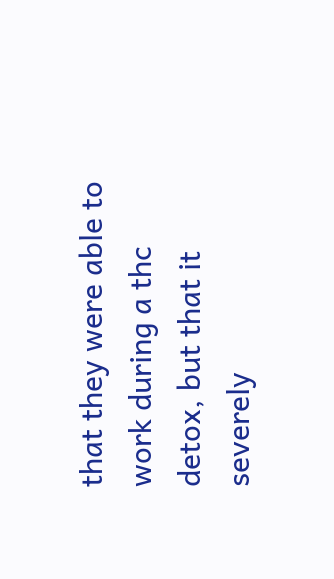that they were able to work during a thc detox, but that it severely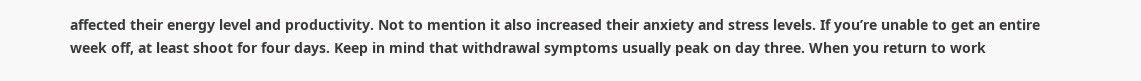affected their energy level and productivity. Not to mention it also increased their anxiety and stress levels. If you’re unable to get an entire week off, at least shoot for four days. Keep in mind that withdrawal symptoms usually peak on day three. When you return to work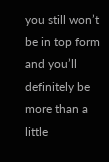you still won’t be in top form and you’ll definitely be more than a little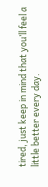tired, just keep in mind that you’ll feel a little better every day.